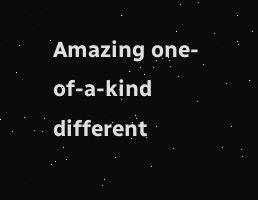Amazing one-of-a-kind different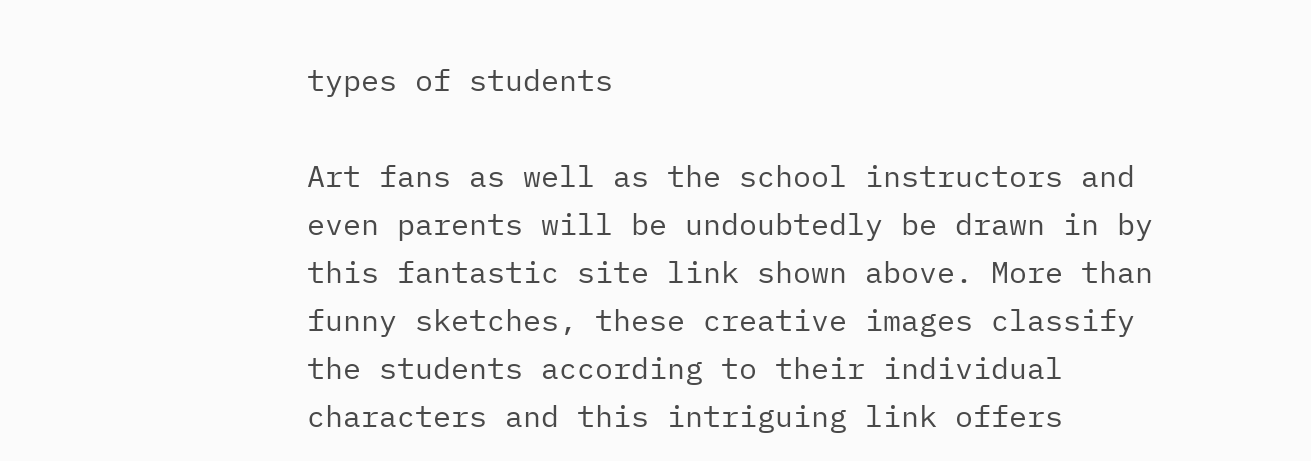types of students

Art fans as well as the school instructors and even parents will be undoubtedly be drawn in by this fantastic site link shown above. More than funny sketches, these creative images classify the students according to their individual characters and this intriguing link offers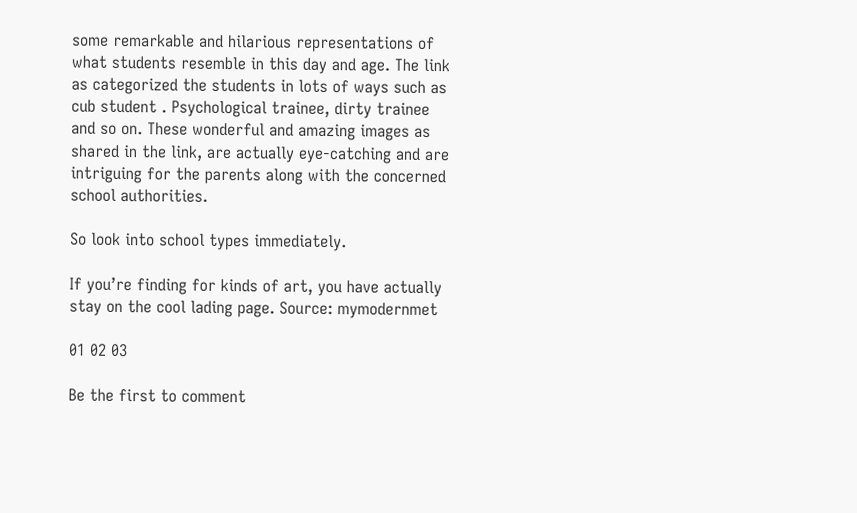some remarkable and hilarious representations of what students resemble in this day and age. The link as categorized the students in lots of ways such as cub student . Psychological trainee, dirty trainee and so on. These wonderful and amazing images as shared in the link, are actually eye-catching and are intriguing for the parents along with the concerned school authorities.

So look into school types immediately.

If you’re finding for kinds of art, you have actually stay on the cool lading page. Source: mymodernmet

01 02 03

Be the first to comment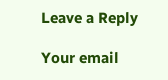Leave a Reply

Your email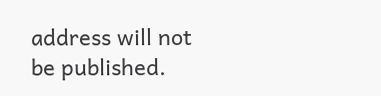address will not be published.